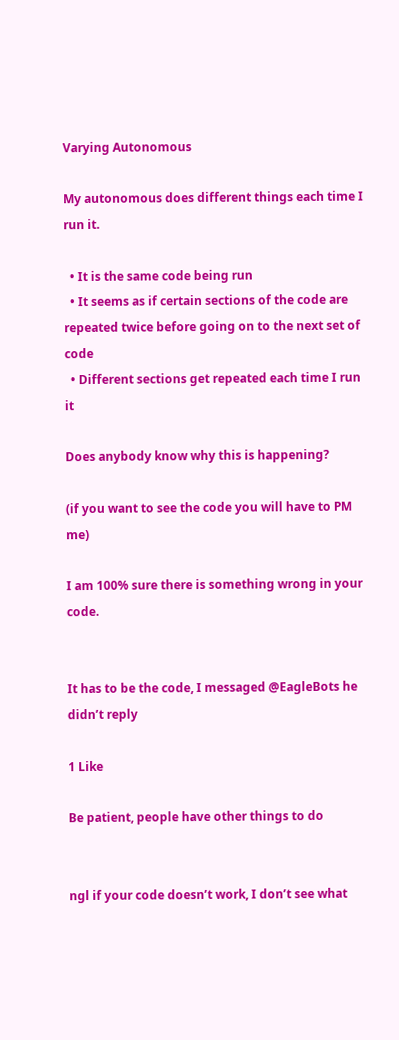Varying Autonomous

My autonomous does different things each time I run it.

  • It is the same code being run
  • It seems as if certain sections of the code are repeated twice before going on to the next set of code
  • Different sections get repeated each time I run it

Does anybody know why this is happening?

(if you want to see the code you will have to PM me)

I am 100% sure there is something wrong in your code.


It has to be the code, I messaged @EagleBots he didn’t reply

1 Like

Be patient, people have other things to do


ngl if your code doesn’t work, I don’t see what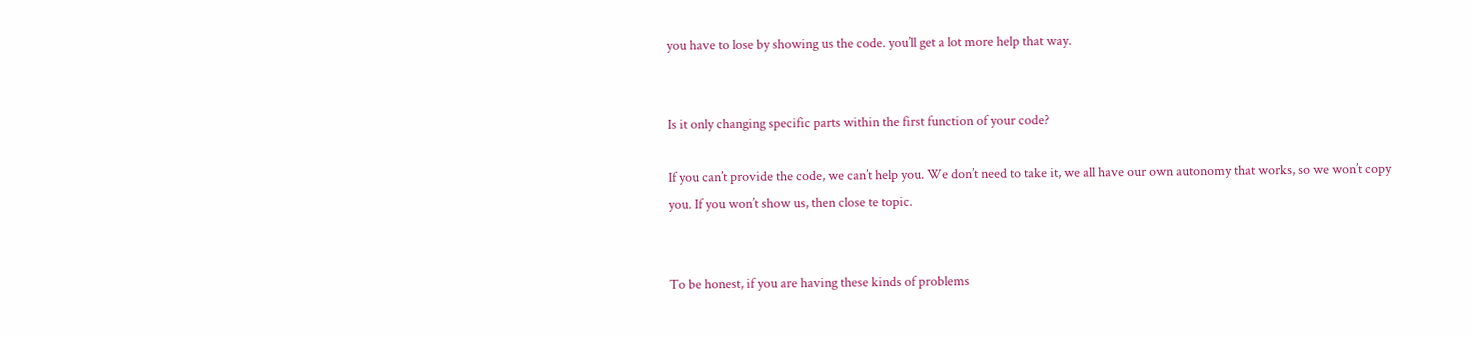you have to lose by showing us the code. you’ll get a lot more help that way.


Is it only changing specific parts within the first function of your code?

If you can’t provide the code, we can’t help you. We don’t need to take it, we all have our own autonomy that works, so we won’t copy you. If you won’t show us, then close te topic.


To be honest, if you are having these kinds of problems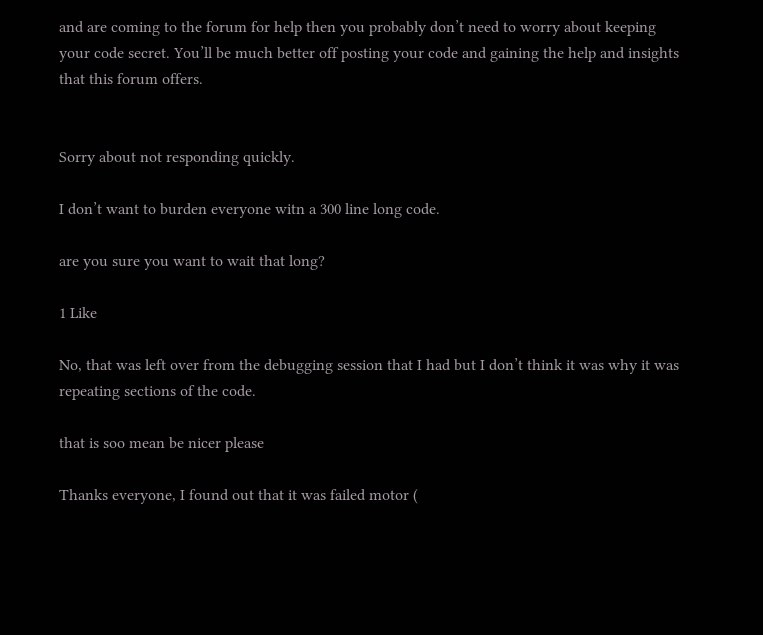and are coming to the forum for help then you probably don’t need to worry about keeping your code secret. You’ll be much better off posting your code and gaining the help and insights that this forum offers.


Sorry about not responding quickly.

I don’t want to burden everyone witn a 300 line long code.

are you sure you want to wait that long?

1 Like

No, that was left over from the debugging session that I had but I don’t think it was why it was repeating sections of the code.

that is soo mean be nicer please

Thanks everyone, I found out that it was failed motor (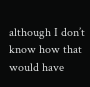although I don’t know how that would have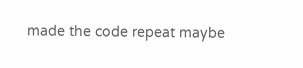made the code repeat maybe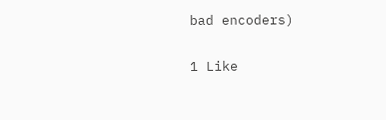bad encoders)

1 Like